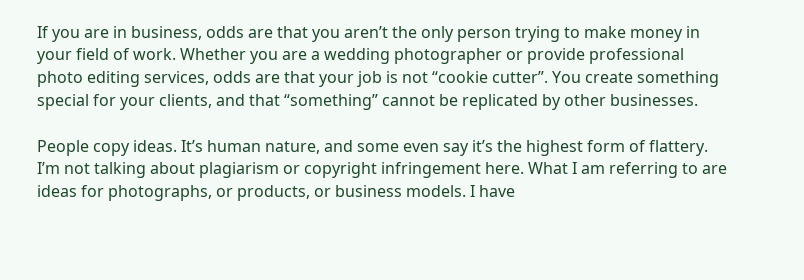If you are in business, odds are that you aren’t the only person trying to make money in your field of work. Whether you are a wedding photographer or provide professional photo editing services, odds are that your job is not “cookie cutter”. You create something special for your clients, and that “something” cannot be replicated by other businesses.

People copy ideas. It’s human nature, and some even say it’s the highest form of flattery. I’m not talking about plagiarism or copyright infringement here. What I am referring to are ideas for photographs, or products, or business models. I have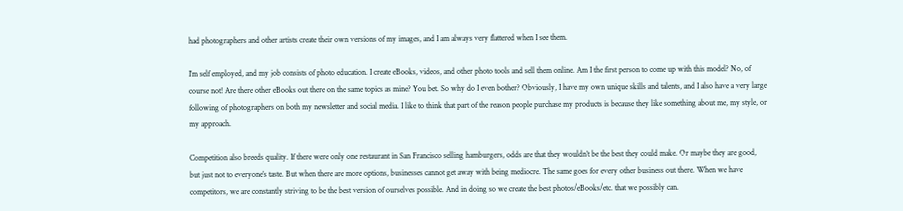had photographers and other artists create their own versions of my images, and I am always very flattered when I see them.

I’m self employed, and my job consists of photo education. I create eBooks, videos, and other photo tools and sell them online. Am I the first person to come up with this model? No, of course not! Are there other eBooks out there on the same topics as mine? You bet. So why do I even bother? Obviously, I have my own unique skills and talents, and I also have a very large following of photographers on both my newsletter and social media. I like to think that part of the reason people purchase my products is because they like something about me, my style, or my approach.

Competition also breeds quality. If there were only one restaurant in San Francisco selling hamburgers, odds are that they wouldn’t be the best they could make. Or maybe they are good, but just not to everyone’s taste. But when there are more options, businesses cannot get away with being mediocre. The same goes for every other business out there. When we have competitors, we are constantly striving to be the best version of ourselves possible. And in doing so we create the best photos/eBooks/etc. that we possibly can.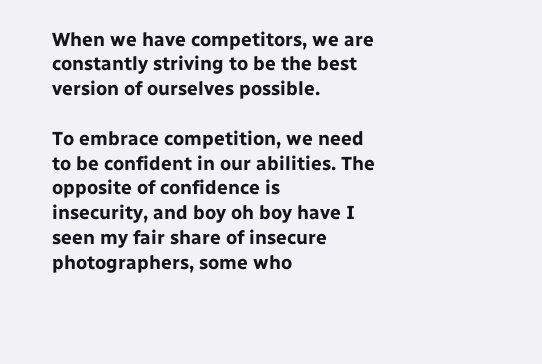When we have competitors, we are constantly striving to be the best version of ourselves possible.

To embrace competition, we need to be confident in our abilities. The opposite of confidence is insecurity, and boy oh boy have I seen my fair share of insecure photographers, some who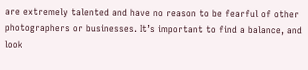are extremely talented and have no reason to be fearful of other photographers or businesses. It’s important to find a balance, and look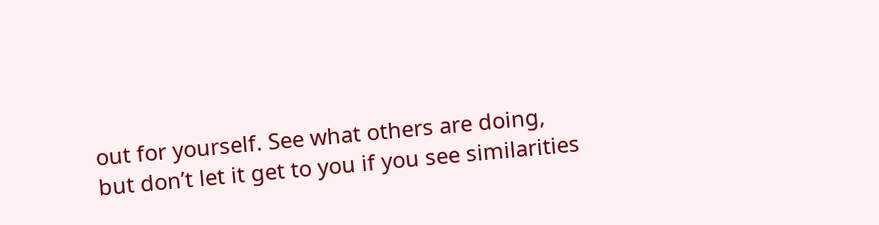out for yourself. See what others are doing, but don’t let it get to you if you see similarities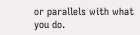or parallels with what you do.